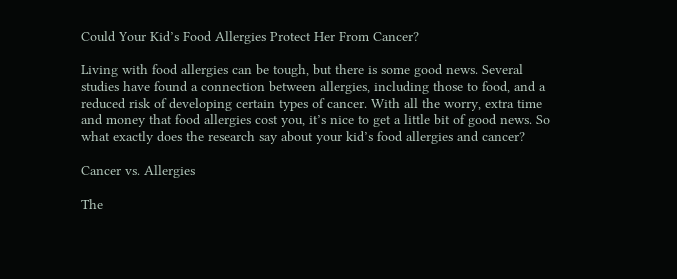Could Your Kid’s Food Allergies Protect Her From Cancer?

Living with food allergies can be tough, but there is some good news. Several studies have found a connection between allergies, including those to food, and a reduced risk of developing certain types of cancer. With all the worry, extra time and money that food allergies cost you, it’s nice to get a little bit of good news. So what exactly does the research say about your kid’s food allergies and cancer?

Cancer vs. Allergies

The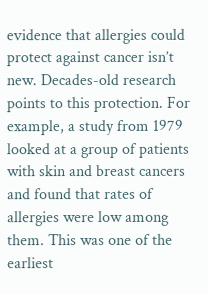evidence that allergies could protect against cancer isn’t new. Decades-old research points to this protection. For example, a study from 1979 looked at a group of patients with skin and breast cancers and found that rates of allergies were low among them. This was one of the earliest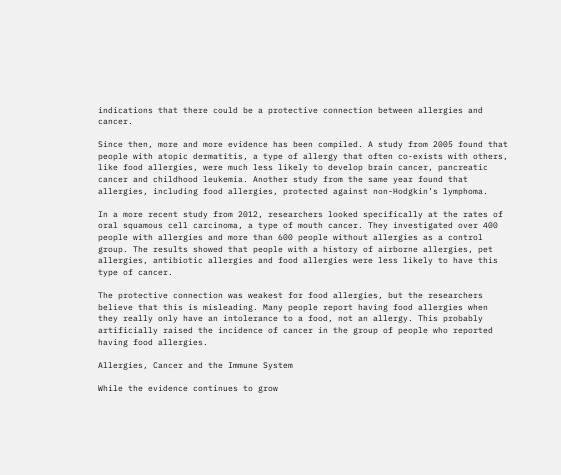indications that there could be a protective connection between allergies and cancer.

Since then, more and more evidence has been compiled. A study from 2005 found that people with atopic dermatitis, a type of allergy that often co-exists with others, like food allergies, were much less likely to develop brain cancer, pancreatic cancer and childhood leukemia. Another study from the same year found that allergies, including food allergies, protected against non-Hodgkin’s lymphoma.

In a more recent study from 2012, researchers looked specifically at the rates of oral squamous cell carcinoma, a type of mouth cancer. They investigated over 400 people with allergies and more than 600 people without allergies as a control group. The results showed that people with a history of airborne allergies, pet allergies, antibiotic allergies and food allergies were less likely to have this type of cancer.

The protective connection was weakest for food allergies, but the researchers believe that this is misleading. Many people report having food allergies when they really only have an intolerance to a food, not an allergy. This probably artificially raised the incidence of cancer in the group of people who reported having food allergies.

Allergies, Cancer and the Immune System

While the evidence continues to grow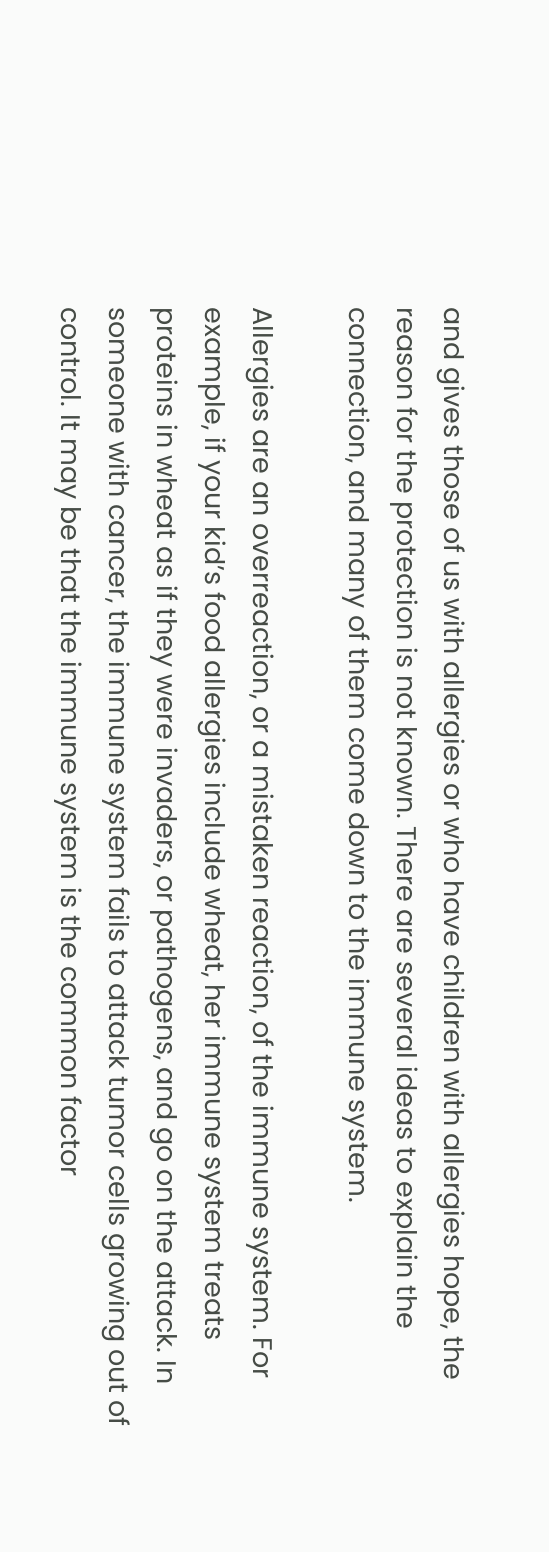and gives those of us with allergies or who have children with allergies hope, the reason for the protection is not known. There are several ideas to explain the connection, and many of them come down to the immune system.

Allergies are an overreaction, or a mistaken reaction, of the immune system. For example, if your kid’s food allergies include wheat, her immune system treats proteins in wheat as if they were invaders, or pathogens, and go on the attack. In someone with cancer, the immune system fails to attack tumor cells growing out of control. It may be that the immune system is the common factor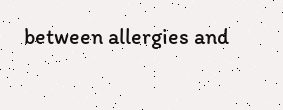between allergies and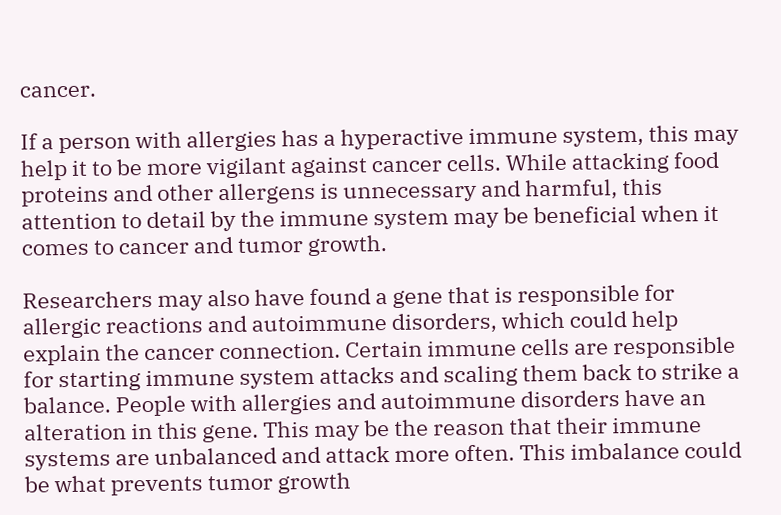cancer.

If a person with allergies has a hyperactive immune system, this may help it to be more vigilant against cancer cells. While attacking food proteins and other allergens is unnecessary and harmful, this attention to detail by the immune system may be beneficial when it comes to cancer and tumor growth.

Researchers may also have found a gene that is responsible for allergic reactions and autoimmune disorders, which could help explain the cancer connection. Certain immune cells are responsible for starting immune system attacks and scaling them back to strike a balance. People with allergies and autoimmune disorders have an alteration in this gene. This may be the reason that their immune systems are unbalanced and attack more often. This imbalance could be what prevents tumor growth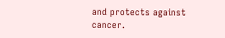and protects against cancer.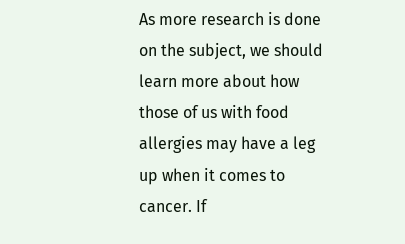As more research is done on the subject, we should learn more about how those of us with food allergies may have a leg up when it comes to cancer. If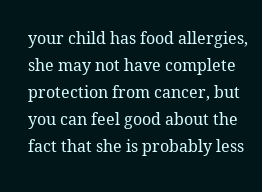your child has food allergies, she may not have complete protection from cancer, but you can feel good about the fact that she is probably less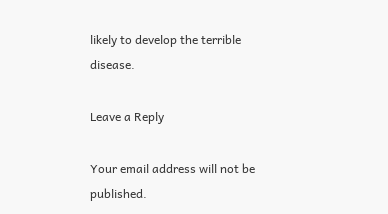likely to develop the terrible disease.

Leave a Reply

Your email address will not be published.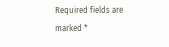Required fields are marked *